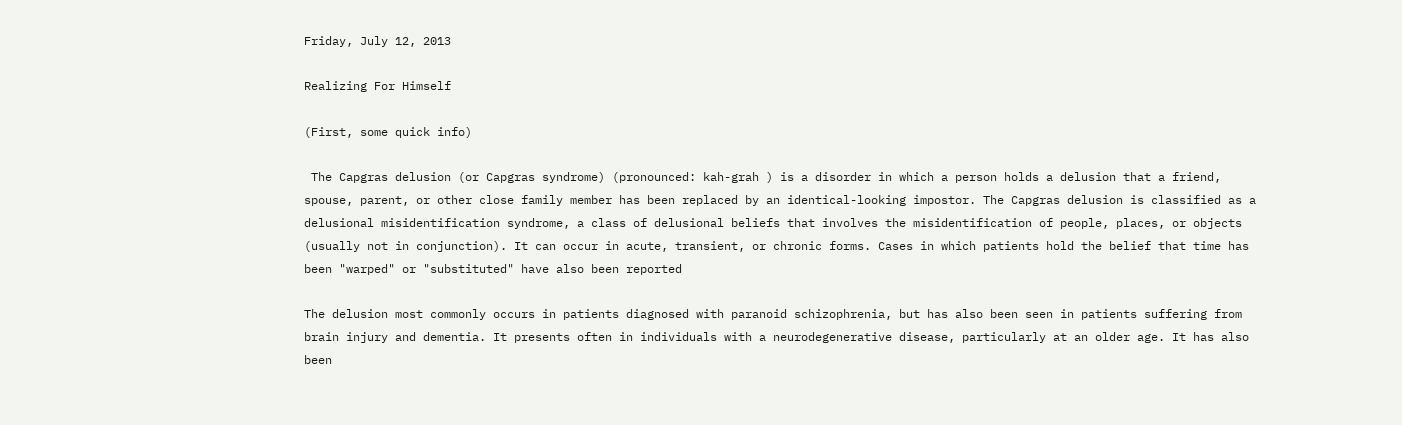Friday, July 12, 2013

Realizing For Himself

(First, some quick info)

 The Capgras delusion (or Capgras syndrome) (pronounced: kah-grah ) is a disorder in which a person holds a delusion that a friend, spouse, parent, or other close family member has been replaced by an identical-looking impostor. The Capgras delusion is classified as a delusional misidentification syndrome, a class of delusional beliefs that involves the misidentification of people, places, or objects (usually not in conjunction). It can occur in acute, transient, or chronic forms. Cases in which patients hold the belief that time has been "warped" or "substituted" have also been reported

The delusion most commonly occurs in patients diagnosed with paranoid schizophrenia, but has also been seen in patients suffering from brain injury and dementia. It presents often in individuals with a neurodegenerative disease, particularly at an older age. It has also been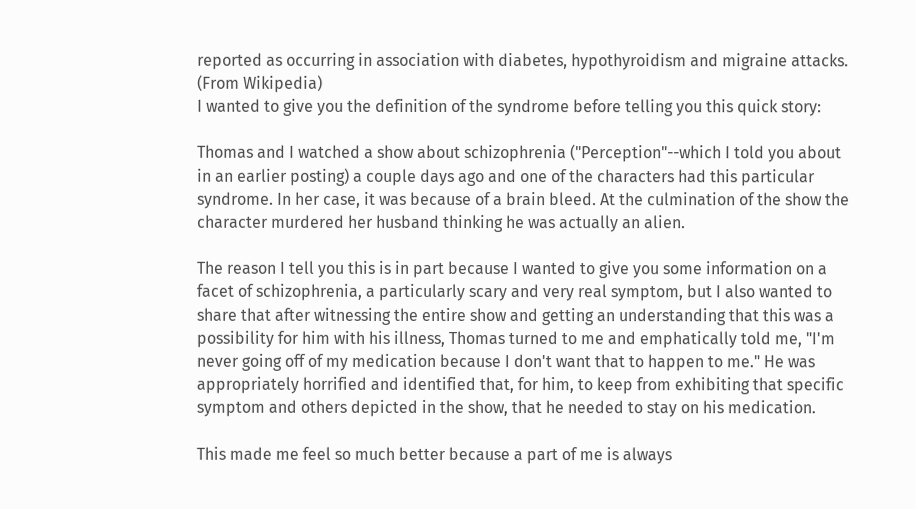reported as occurring in association with diabetes, hypothyroidism and migraine attacks.
(From Wikipedia)
I wanted to give you the definition of the syndrome before telling you this quick story:

Thomas and I watched a show about schizophrenia ("Perception"--which I told you about in an earlier posting) a couple days ago and one of the characters had this particular syndrome. In her case, it was because of a brain bleed. At the culmination of the show the character murdered her husband thinking he was actually an alien.

The reason I tell you this is in part because I wanted to give you some information on a facet of schizophrenia, a particularly scary and very real symptom, but I also wanted to share that after witnessing the entire show and getting an understanding that this was a possibility for him with his illness, Thomas turned to me and emphatically told me, "I'm never going off of my medication because I don't want that to happen to me." He was appropriately horrified and identified that, for him, to keep from exhibiting that specific symptom and others depicted in the show, that he needed to stay on his medication.

This made me feel so much better because a part of me is always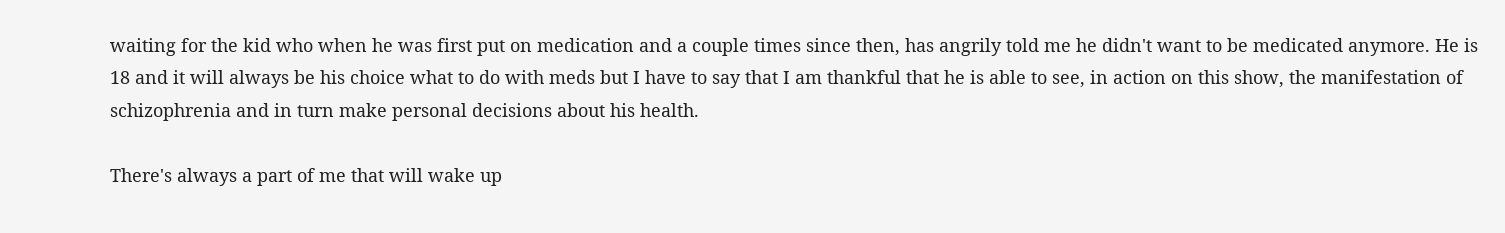waiting for the kid who when he was first put on medication and a couple times since then, has angrily told me he didn't want to be medicated anymore. He is 18 and it will always be his choice what to do with meds but I have to say that I am thankful that he is able to see, in action on this show, the manifestation of schizophrenia and in turn make personal decisions about his health.

There's always a part of me that will wake up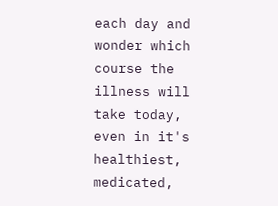each day and wonder which course the illness will take today, even in it's healthiest, medicated,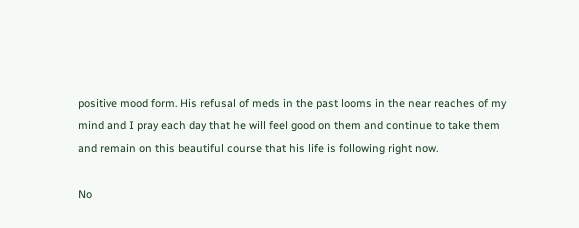positive mood form. His refusal of meds in the past looms in the near reaches of my mind and I pray each day that he will feel good on them and continue to take them and remain on this beautiful course that his life is following right now.

No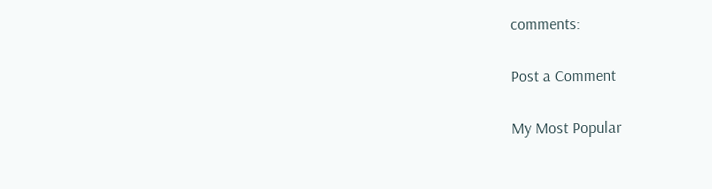comments:

Post a Comment

My Most Popular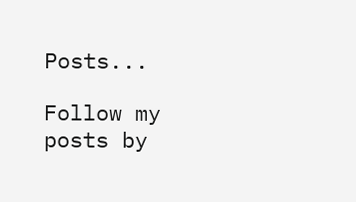Posts...

Follow my posts by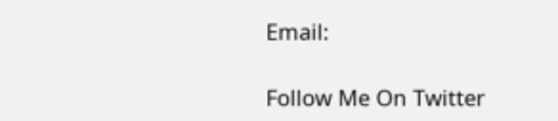Email:

Follow Me On Twitter